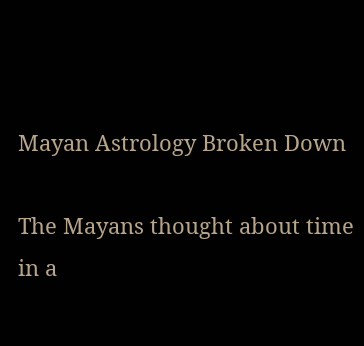Mayan Astrology Broken Down

The Mayans thought about time in a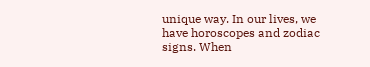unique way. In our lives, we have horoscopes and zodiac signs. When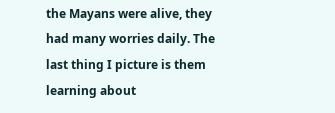the Mayans were alive, they had many worries daily. The last thing I picture is them learning about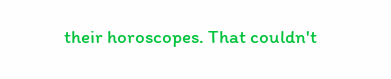their horoscopes. That couldn't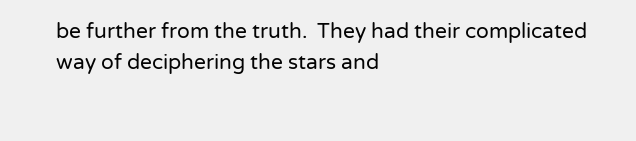be further from the truth.  They had their complicated way of deciphering the stars and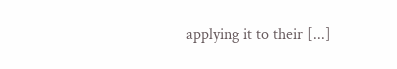applying it to their [...]